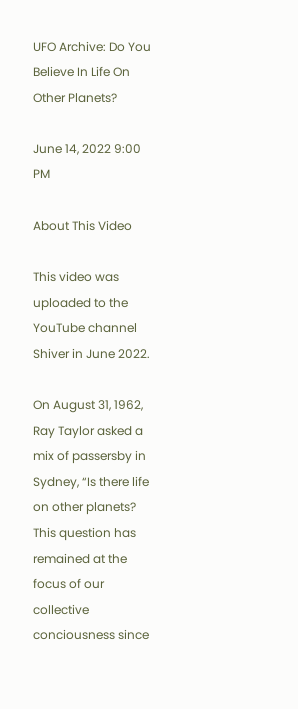UFO Archive: Do You Believe In Life On Other Planets?

June 14, 2022 9:00 PM

About This Video

This video was uploaded to the YouTube channel Shiver in June 2022.

On August 31, 1962, Ray Taylor asked a mix of passersby in Sydney, “Is there life on other planets? This question has remained at the focus of our collective conciousness since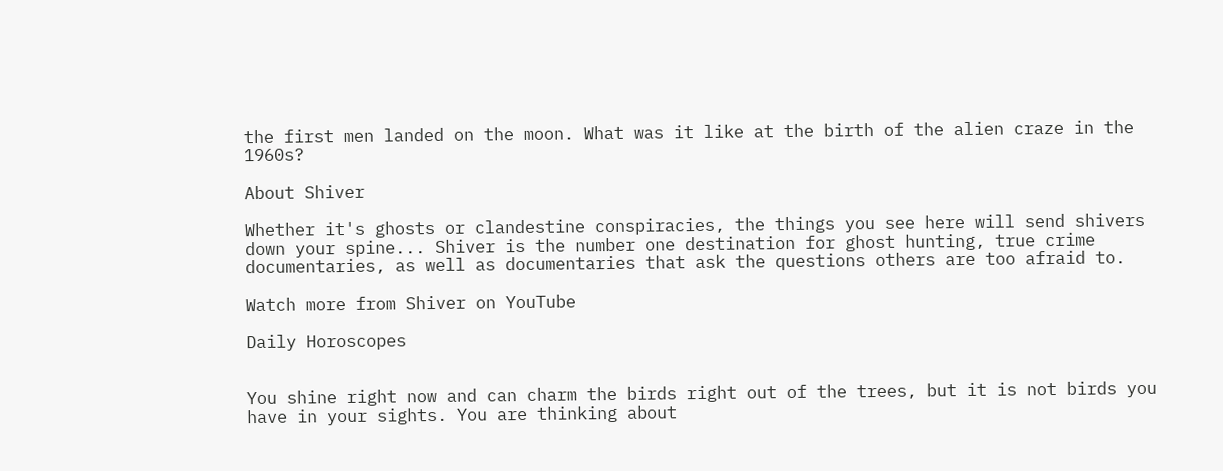the first men landed on the moon. What was it like at the birth of the alien craze in the 1960s?

About Shiver

Whether it's ghosts or clandestine conspiracies, the things you see here will send shivers down your spine... Shiver is the number one destination for ghost hunting, true crime documentaries, as well as documentaries that ask the questions others are too afraid to.

Watch more from Shiver on YouTube

Daily Horoscopes


You shine right now and can charm the birds right out of the trees, but it is not birds you have in your sights. You are thinking about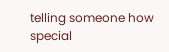telling someone how special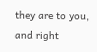they are to you, and right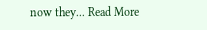now they... Read More